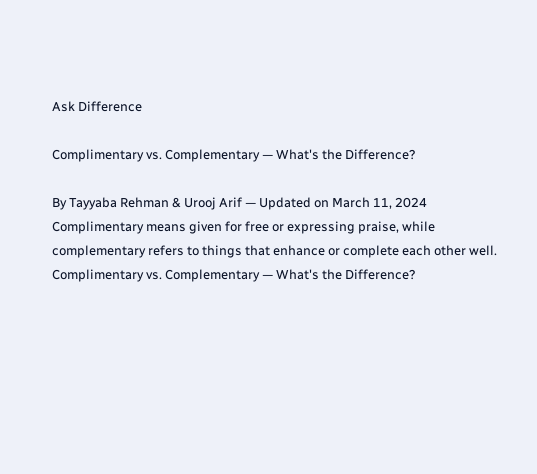Ask Difference

Complimentary vs. Complementary — What's the Difference?

By Tayyaba Rehman & Urooj Arif — Updated on March 11, 2024
Complimentary means given for free or expressing praise, while complementary refers to things that enhance or complete each other well.
Complimentary vs. Complementary — What's the Difference?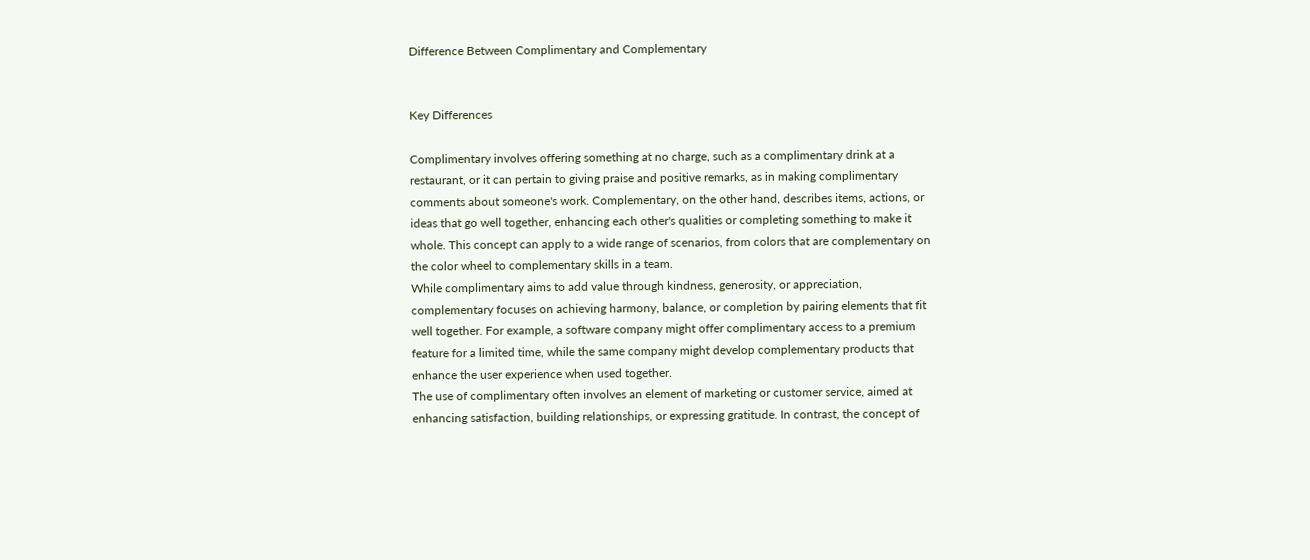Difference Between Complimentary and Complementary


Key Differences

Complimentary involves offering something at no charge, such as a complimentary drink at a restaurant, or it can pertain to giving praise and positive remarks, as in making complimentary comments about someone's work. Complementary, on the other hand, describes items, actions, or ideas that go well together, enhancing each other's qualities or completing something to make it whole. This concept can apply to a wide range of scenarios, from colors that are complementary on the color wheel to complementary skills in a team.
While complimentary aims to add value through kindness, generosity, or appreciation, complementary focuses on achieving harmony, balance, or completion by pairing elements that fit well together. For example, a software company might offer complimentary access to a premium feature for a limited time, while the same company might develop complementary products that enhance the user experience when used together.
The use of complimentary often involves an element of marketing or customer service, aimed at enhancing satisfaction, building relationships, or expressing gratitude. In contrast, the concept of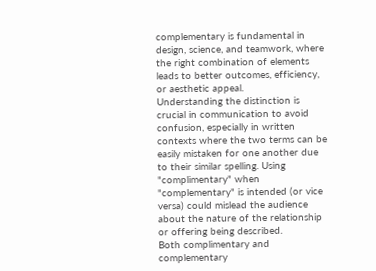complementary is fundamental in design, science, and teamwork, where the right combination of elements leads to better outcomes, efficiency, or aesthetic appeal.
Understanding the distinction is crucial in communication to avoid confusion, especially in written contexts where the two terms can be easily mistaken for one another due to their similar spelling. Using "complimentary" when "complementary" is intended (or vice versa) could mislead the audience about the nature of the relationship or offering being described.
Both complimentary and complementary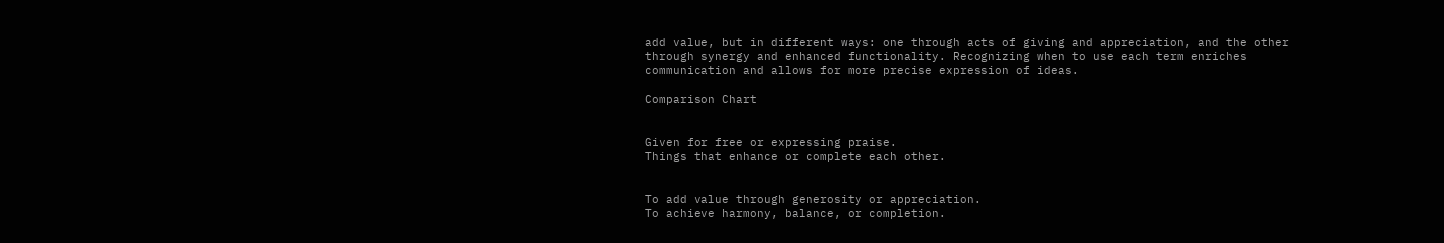add value, but in different ways: one through acts of giving and appreciation, and the other through synergy and enhanced functionality. Recognizing when to use each term enriches communication and allows for more precise expression of ideas.

Comparison Chart


Given for free or expressing praise.
Things that enhance or complete each other.


To add value through generosity or appreciation.
To achieve harmony, balance, or completion.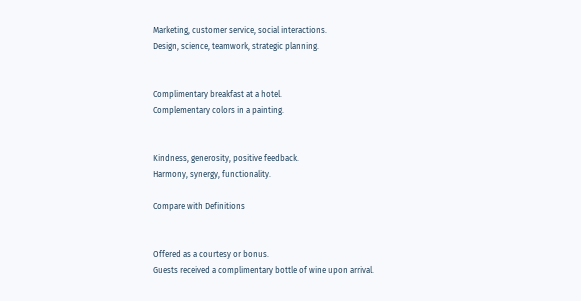Marketing, customer service, social interactions.
Design, science, teamwork, strategic planning.


Complimentary breakfast at a hotel.
Complementary colors in a painting.


Kindness, generosity, positive feedback.
Harmony, synergy, functionality.

Compare with Definitions


Offered as a courtesy or bonus.
Guests received a complimentary bottle of wine upon arrival.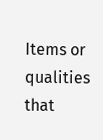Items or qualities that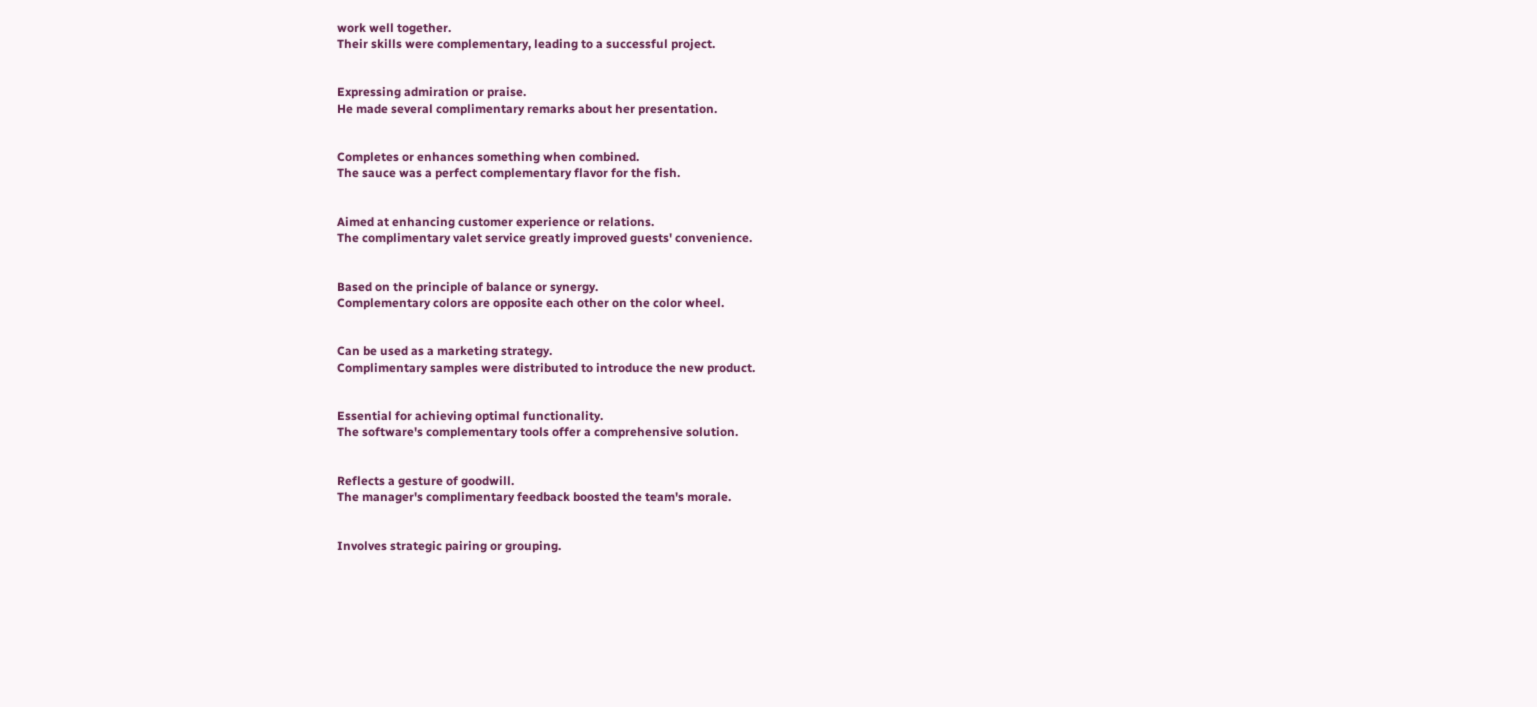work well together.
Their skills were complementary, leading to a successful project.


Expressing admiration or praise.
He made several complimentary remarks about her presentation.


Completes or enhances something when combined.
The sauce was a perfect complementary flavor for the fish.


Aimed at enhancing customer experience or relations.
The complimentary valet service greatly improved guests' convenience.


Based on the principle of balance or synergy.
Complementary colors are opposite each other on the color wheel.


Can be used as a marketing strategy.
Complimentary samples were distributed to introduce the new product.


Essential for achieving optimal functionality.
The software's complementary tools offer a comprehensive solution.


Reflects a gesture of goodwill.
The manager's complimentary feedback boosted the team's morale.


Involves strategic pairing or grouping.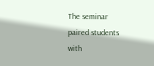The seminar paired students with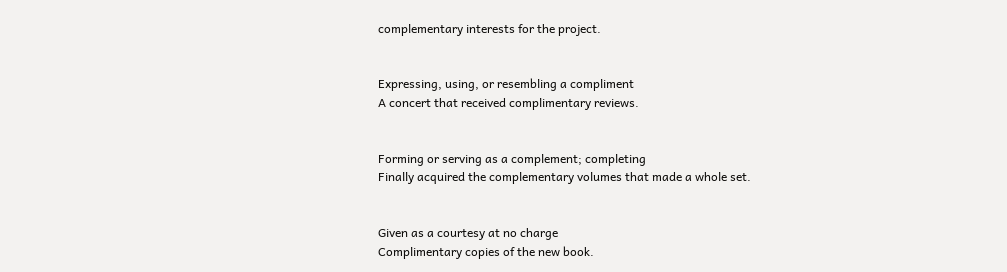complementary interests for the project.


Expressing, using, or resembling a compliment
A concert that received complimentary reviews.


Forming or serving as a complement; completing
Finally acquired the complementary volumes that made a whole set.


Given as a courtesy at no charge
Complimentary copies of the new book.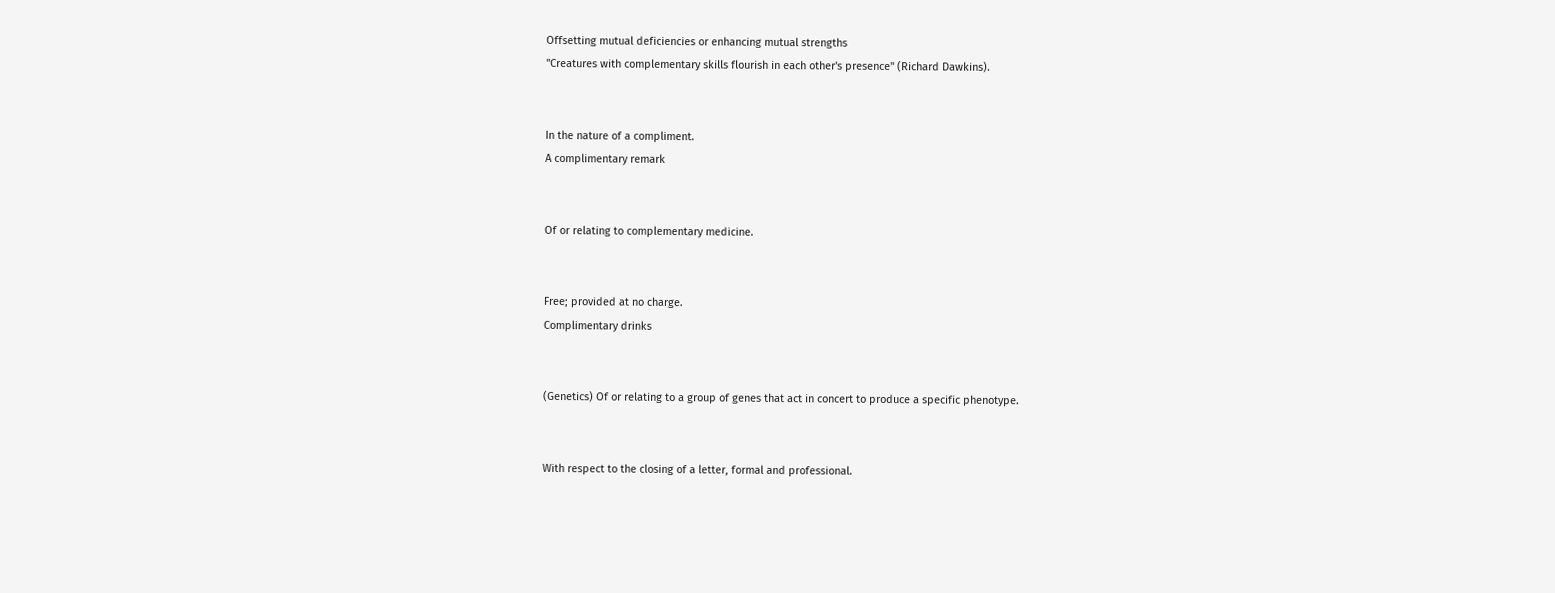Offsetting mutual deficiencies or enhancing mutual strengths
"Creatures with complementary skills flourish in each other's presence" (Richard Dawkins).


In the nature of a compliment.
A complimentary remark


Of or relating to complementary medicine.


Free; provided at no charge.
Complimentary drinks


(Genetics) Of or relating to a group of genes that act in concert to produce a specific phenotype.


With respect to the closing of a letter, formal and professional.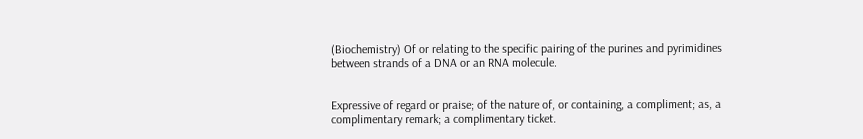(Biochemistry) Of or relating to the specific pairing of the purines and pyrimidines between strands of a DNA or an RNA molecule.


Expressive of regard or praise; of the nature of, or containing, a compliment; as, a complimentary remark; a complimentary ticket.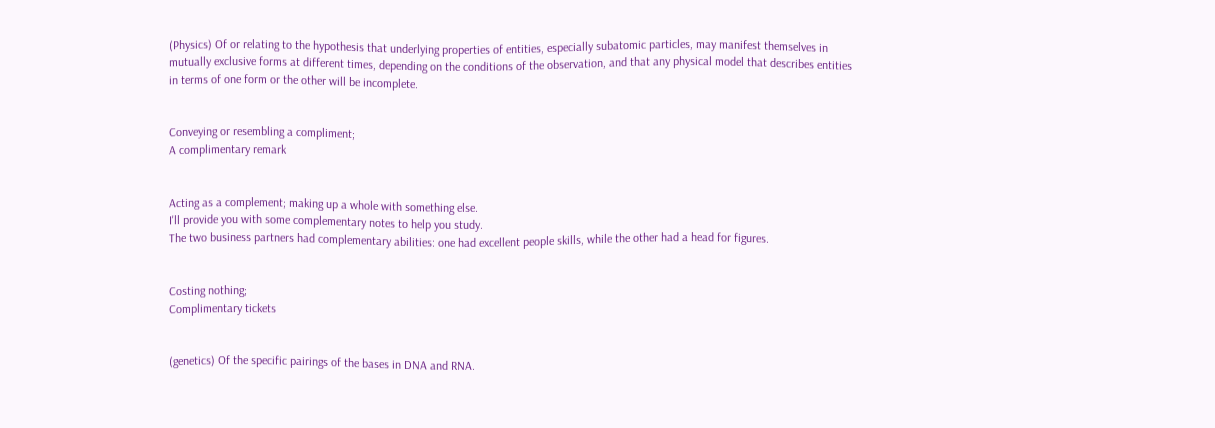(Physics) Of or relating to the hypothesis that underlying properties of entities, especially subatomic particles, may manifest themselves in mutually exclusive forms at different times, depending on the conditions of the observation, and that any physical model that describes entities in terms of one form or the other will be incomplete.


Conveying or resembling a compliment;
A complimentary remark


Acting as a complement; making up a whole with something else.
I'll provide you with some complementary notes to help you study.
The two business partners had complementary abilities: one had excellent people skills, while the other had a head for figures.


Costing nothing;
Complimentary tickets


(genetics) Of the specific pairings of the bases in DNA and RNA.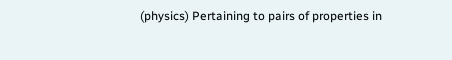(physics) Pertaining to pairs of properties in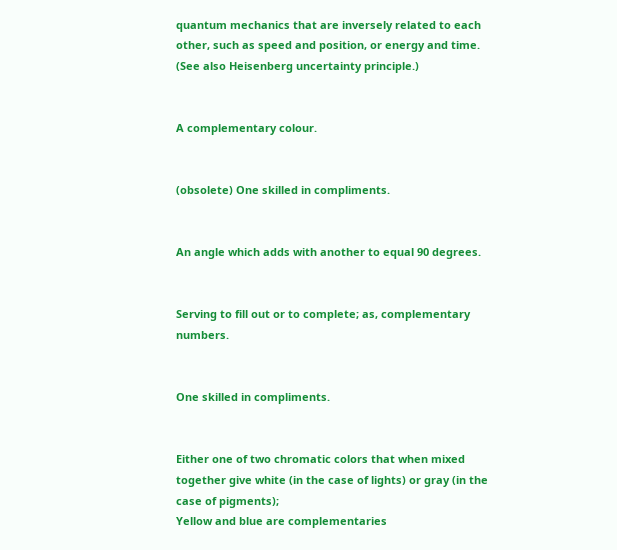quantum mechanics that are inversely related to each other, such as speed and position, or energy and time. (See also Heisenberg uncertainty principle.)


A complementary colour.


(obsolete) One skilled in compliments.


An angle which adds with another to equal 90 degrees.


Serving to fill out or to complete; as, complementary numbers.


One skilled in compliments.


Either one of two chromatic colors that when mixed together give white (in the case of lights) or gray (in the case of pigments);
Yellow and blue are complementaries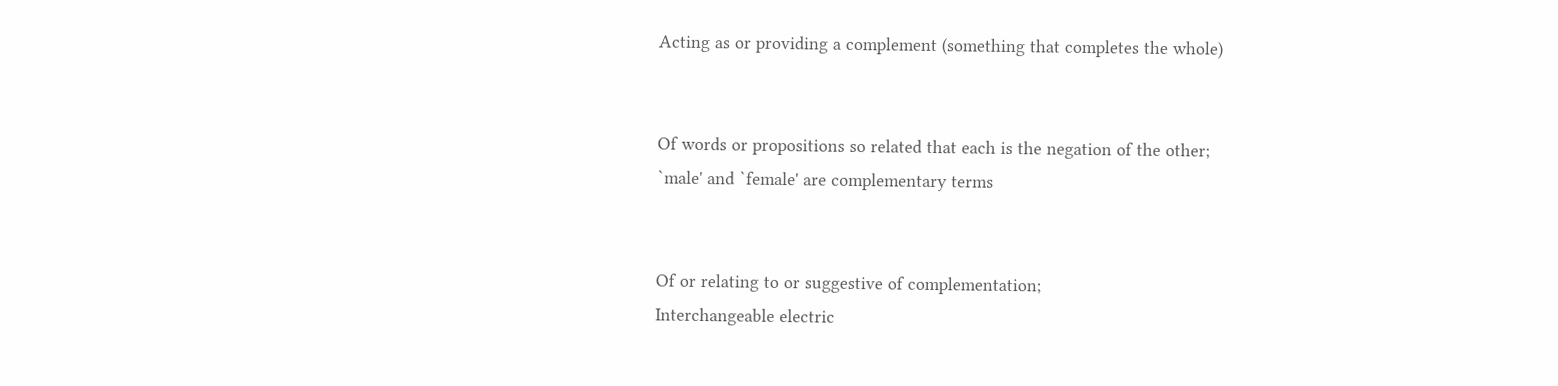Acting as or providing a complement (something that completes the whole)


Of words or propositions so related that each is the negation of the other;
`male' and `female' are complementary terms


Of or relating to or suggestive of complementation;
Interchangeable electric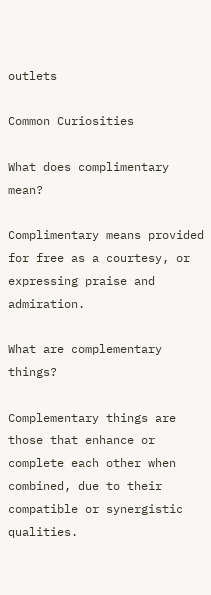outlets

Common Curiosities

What does complimentary mean?

Complimentary means provided for free as a courtesy, or expressing praise and admiration.

What are complementary things?

Complementary things are those that enhance or complete each other when combined, due to their compatible or synergistic qualities.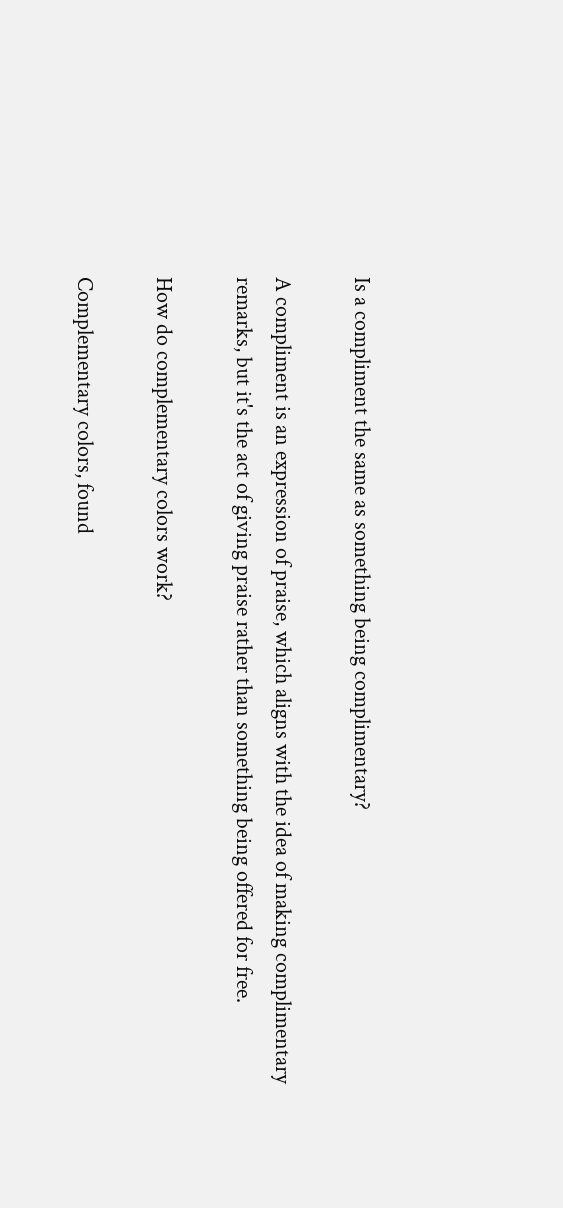Is a compliment the same as something being complimentary?

A compliment is an expression of praise, which aligns with the idea of making complimentary remarks, but it's the act of giving praise rather than something being offered for free.

How do complementary colors work?

Complementary colors, found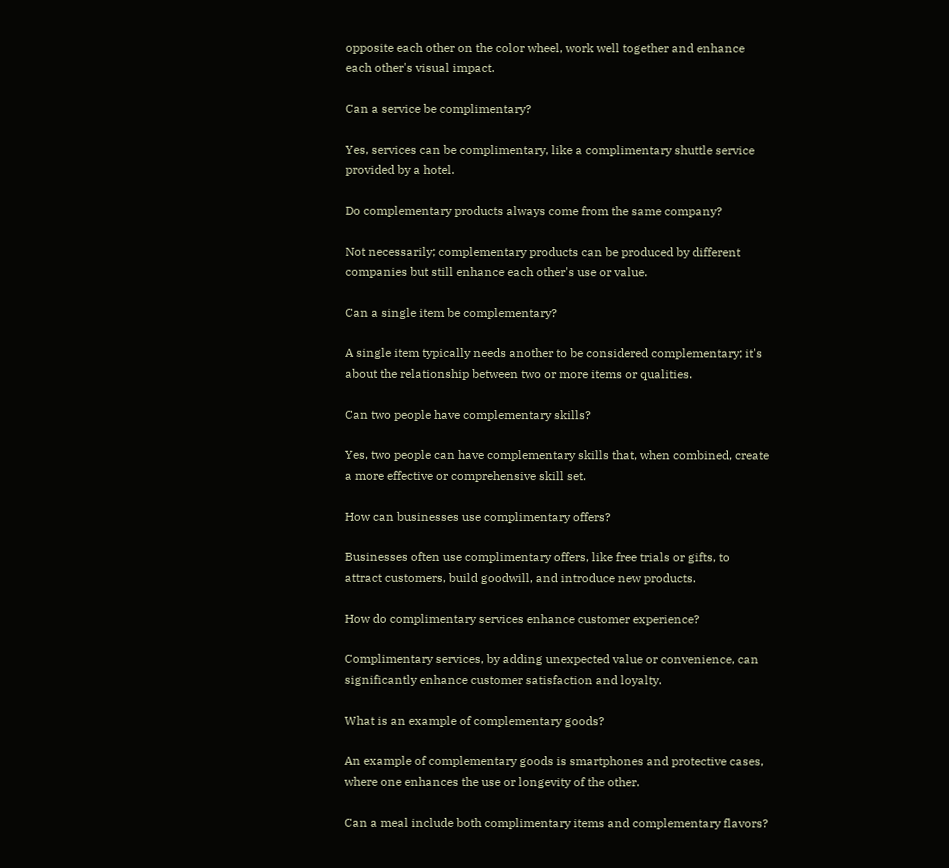opposite each other on the color wheel, work well together and enhance each other's visual impact.

Can a service be complimentary?

Yes, services can be complimentary, like a complimentary shuttle service provided by a hotel.

Do complementary products always come from the same company?

Not necessarily; complementary products can be produced by different companies but still enhance each other's use or value.

Can a single item be complementary?

A single item typically needs another to be considered complementary; it's about the relationship between two or more items or qualities.

Can two people have complementary skills?

Yes, two people can have complementary skills that, when combined, create a more effective or comprehensive skill set.

How can businesses use complimentary offers?

Businesses often use complimentary offers, like free trials or gifts, to attract customers, build goodwill, and introduce new products.

How do complimentary services enhance customer experience?

Complimentary services, by adding unexpected value or convenience, can significantly enhance customer satisfaction and loyalty.

What is an example of complementary goods?

An example of complementary goods is smartphones and protective cases, where one enhances the use or longevity of the other.

Can a meal include both complimentary items and complementary flavors?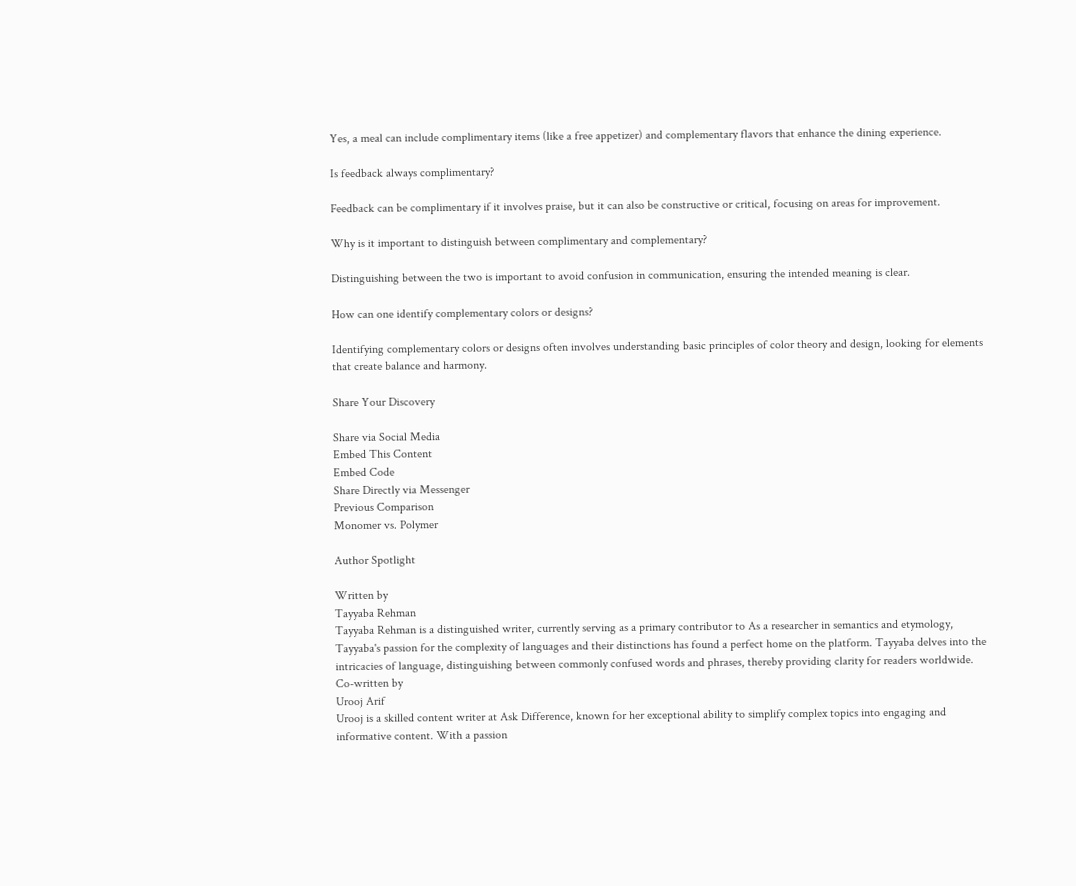Yes, a meal can include complimentary items (like a free appetizer) and complementary flavors that enhance the dining experience.

Is feedback always complimentary?

Feedback can be complimentary if it involves praise, but it can also be constructive or critical, focusing on areas for improvement.

Why is it important to distinguish between complimentary and complementary?

Distinguishing between the two is important to avoid confusion in communication, ensuring the intended meaning is clear.

How can one identify complementary colors or designs?

Identifying complementary colors or designs often involves understanding basic principles of color theory and design, looking for elements that create balance and harmony.

Share Your Discovery

Share via Social Media
Embed This Content
Embed Code
Share Directly via Messenger
Previous Comparison
Monomer vs. Polymer

Author Spotlight

Written by
Tayyaba Rehman
Tayyaba Rehman is a distinguished writer, currently serving as a primary contributor to As a researcher in semantics and etymology, Tayyaba's passion for the complexity of languages and their distinctions has found a perfect home on the platform. Tayyaba delves into the intricacies of language, distinguishing between commonly confused words and phrases, thereby providing clarity for readers worldwide.
Co-written by
Urooj Arif
Urooj is a skilled content writer at Ask Difference, known for her exceptional ability to simplify complex topics into engaging and informative content. With a passion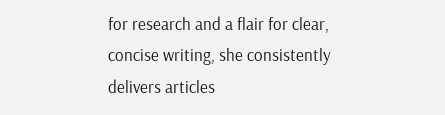for research and a flair for clear, concise writing, she consistently delivers articles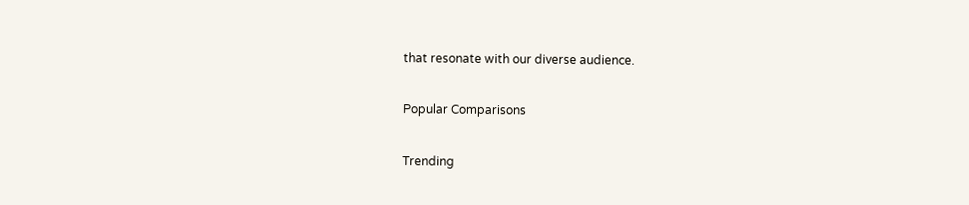that resonate with our diverse audience.

Popular Comparisons

Trending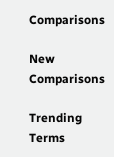Comparisons

New Comparisons

Trending Terms